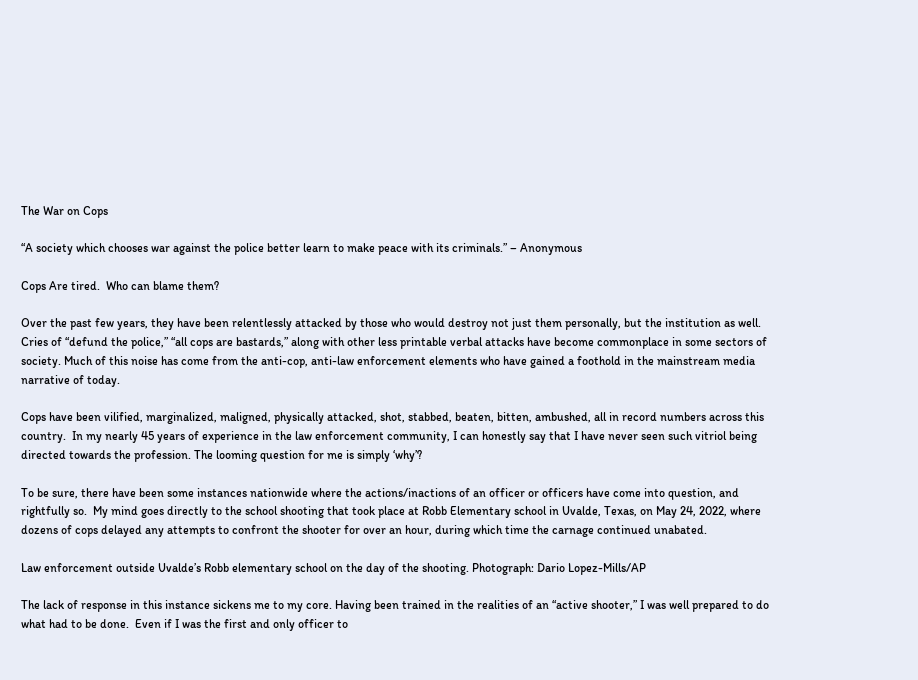The War on Cops

“A society which chooses war against the police better learn to make peace with its criminals.” – Anonymous

Cops Are tired.  Who can blame them?

Over the past few years, they have been relentlessly attacked by those who would destroy not just them personally, but the institution as well.  Cries of “defund the police,” “all cops are bastards,” along with other less printable verbal attacks have become commonplace in some sectors of society. Much of this noise has come from the anti-cop, anti-law enforcement elements who have gained a foothold in the mainstream media narrative of today.

Cops have been vilified, marginalized, maligned, physically attacked, shot, stabbed, beaten, bitten, ambushed, all in record numbers across this country.  In my nearly 45 years of experience in the law enforcement community, I can honestly say that I have never seen such vitriol being directed towards the profession. The looming question for me is simply ‘why’?

To be sure, there have been some instances nationwide where the actions/inactions of an officer or officers have come into question, and rightfully so.  My mind goes directly to the school shooting that took place at Robb Elementary school in Uvalde, Texas, on May 24, 2022, where dozens of cops delayed any attempts to confront the shooter for over an hour, during which time the carnage continued unabated.

Law enforcement outside Uvalde’s Robb elementary school on the day of the shooting. Photograph: Dario Lopez-Mills/AP

The lack of response in this instance sickens me to my core. Having been trained in the realities of an “active shooter,” I was well prepared to do what had to be done.  Even if I was the first and only officer to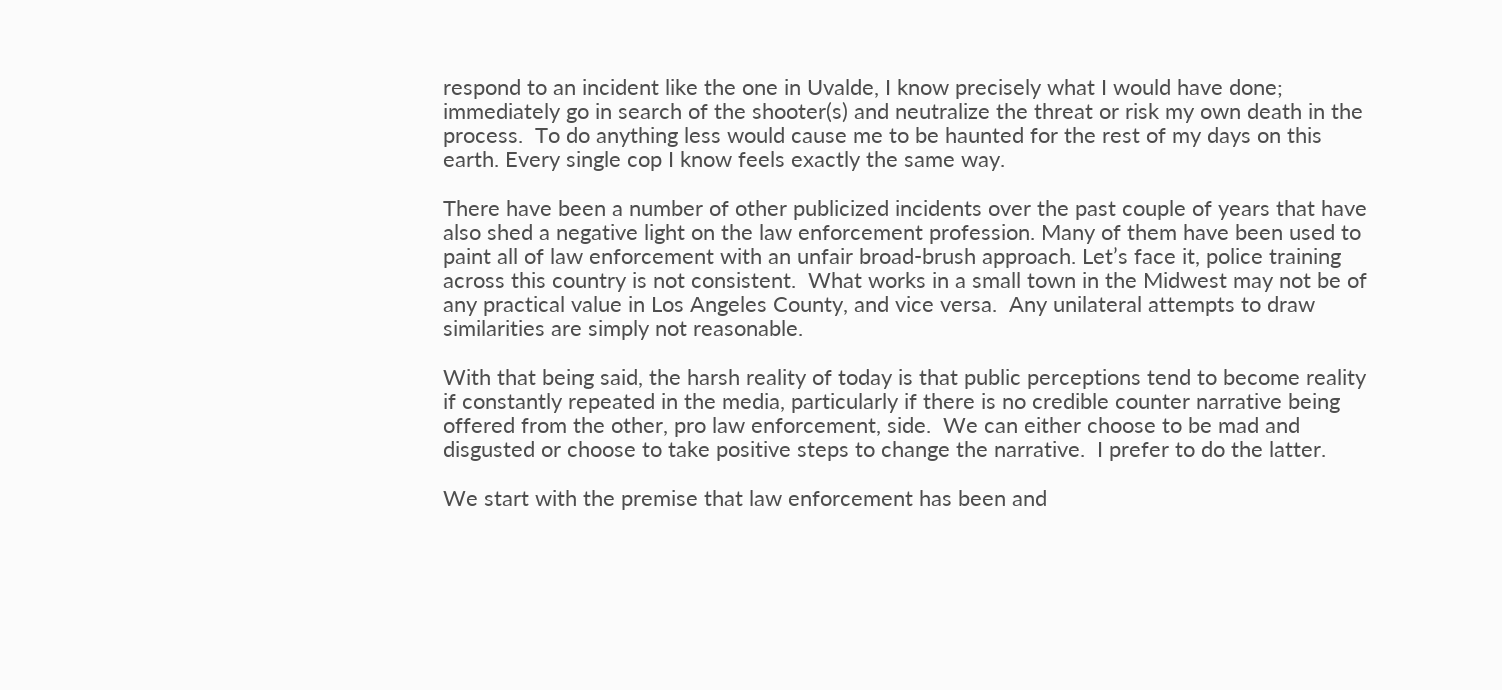respond to an incident like the one in Uvalde, I know precisely what I would have done; immediately go in search of the shooter(s) and neutralize the threat or risk my own death in the process.  To do anything less would cause me to be haunted for the rest of my days on this earth. Every single cop I know feels exactly the same way.

There have been a number of other publicized incidents over the past couple of years that have also shed a negative light on the law enforcement profession. Many of them have been used to paint all of law enforcement with an unfair broad-brush approach. Let’s face it, police training across this country is not consistent.  What works in a small town in the Midwest may not be of any practical value in Los Angeles County, and vice versa.  Any unilateral attempts to draw similarities are simply not reasonable.

With that being said, the harsh reality of today is that public perceptions tend to become reality if constantly repeated in the media, particularly if there is no credible counter narrative being offered from the other, pro law enforcement, side.  We can either choose to be mad and disgusted or choose to take positive steps to change the narrative.  I prefer to do the latter.

We start with the premise that law enforcement has been and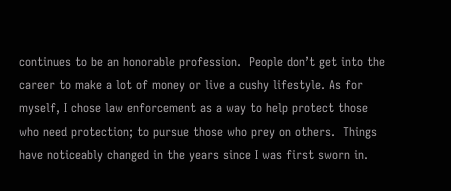continues to be an honorable profession.  People don’t get into the career to make a lot of money or live a cushy lifestyle. As for myself, I chose law enforcement as a way to help protect those who need protection; to pursue those who prey on others.  Things have noticeably changed in the years since I was first sworn in.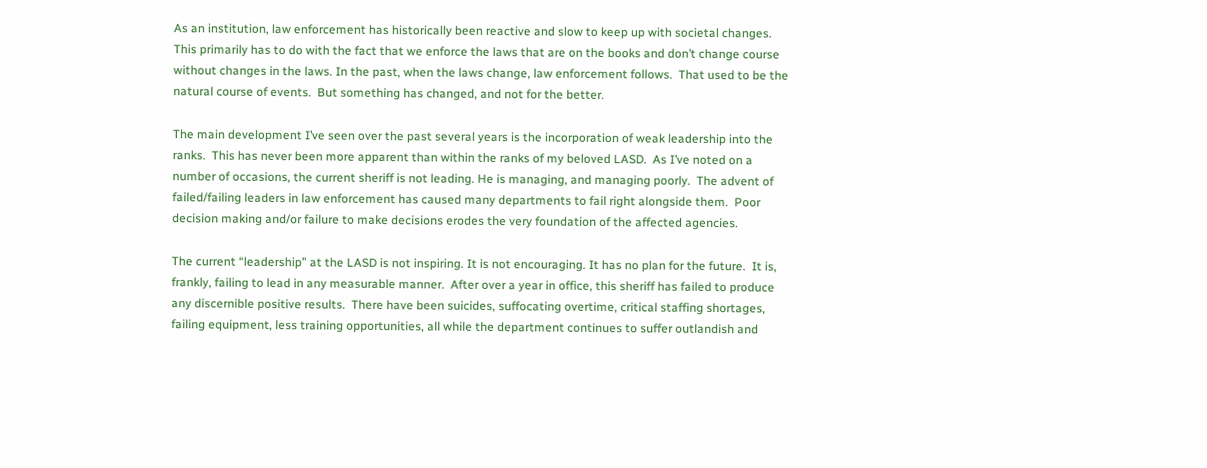As an institution, law enforcement has historically been reactive and slow to keep up with societal changes. This primarily has to do with the fact that we enforce the laws that are on the books and don’t change course without changes in the laws. In the past, when the laws change, law enforcement follows.  That used to be the natural course of events.  But something has changed, and not for the better.

The main development I’ve seen over the past several years is the incorporation of weak leadership into the ranks.  This has never been more apparent than within the ranks of my beloved LASD.  As I’ve noted on a number of occasions, the current sheriff is not leading. He is managing, and managing poorly.  The advent of failed/failing leaders in law enforcement has caused many departments to fail right alongside them.  Poor decision making and/or failure to make decisions erodes the very foundation of the affected agencies.

The current “leadership” at the LASD is not inspiring. It is not encouraging. It has no plan for the future.  It is, frankly, failing to lead in any measurable manner.  After over a year in office, this sheriff has failed to produce any discernible positive results.  There have been suicides, suffocating overtime, critical staffing shortages, failing equipment, less training opportunities, all while the department continues to suffer outlandish and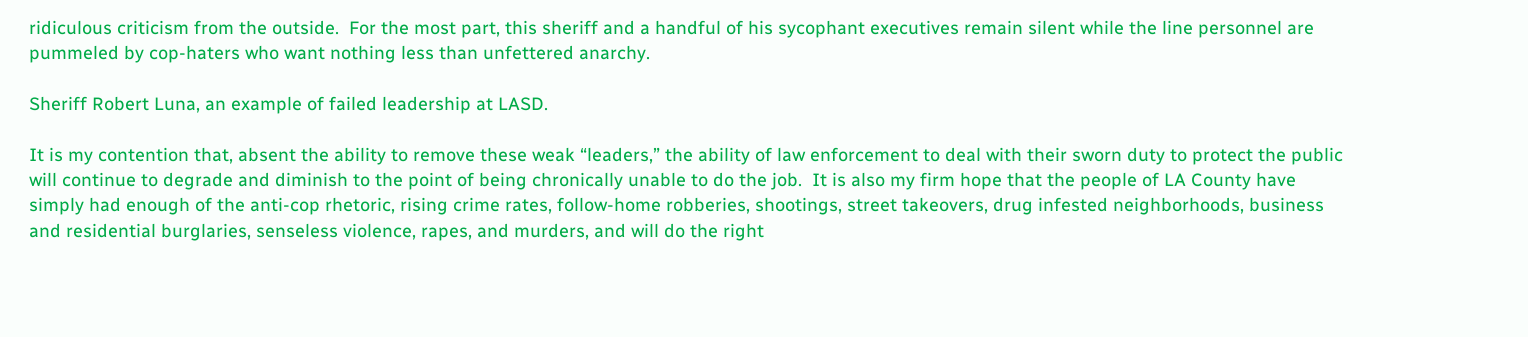ridiculous criticism from the outside.  For the most part, this sheriff and a handful of his sycophant executives remain silent while the line personnel are pummeled by cop-haters who want nothing less than unfettered anarchy.

Sheriff Robert Luna, an example of failed leadership at LASD.

It is my contention that, absent the ability to remove these weak “leaders,” the ability of law enforcement to deal with their sworn duty to protect the public will continue to degrade and diminish to the point of being chronically unable to do the job.  It is also my firm hope that the people of LA County have simply had enough of the anti-cop rhetoric, rising crime rates, follow-home robberies, shootings, street takeovers, drug infested neighborhoods, business and residential burglaries, senseless violence, rapes, and murders, and will do the right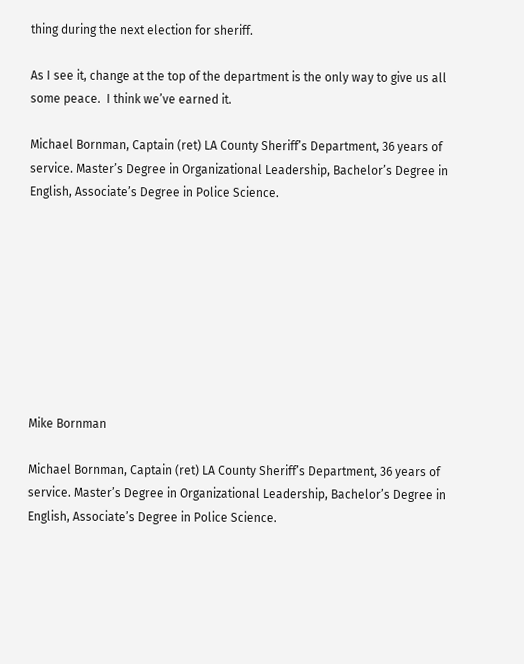thing during the next election for sheriff.

As I see it, change at the top of the department is the only way to give us all some peace.  I think we’ve earned it.

Michael Bornman, Captain (ret) LA County Sheriff’s Department, 36 years of service. Master’s Degree in Organizational Leadership, Bachelor’s Degree in English, Associate’s Degree in Police Science.









Mike Bornman

Michael Bornman, Captain (ret) LA County Sheriff’s Department, 36 years of service. Master’s Degree in Organizational Leadership, Bachelor’s Degree in English, Associate’s Degree in Police Science.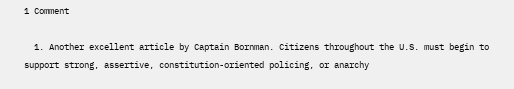1 Comment

  1. Another excellent article by Captain Bornman. Citizens throughout the U.S. must begin to support strong, assertive, constitution-oriented policing, or anarchy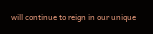will continue to reign in our unique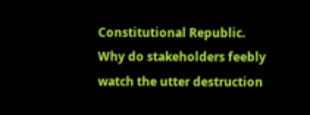Constitutional Republic. Why do stakeholders feebly watch the utter destruction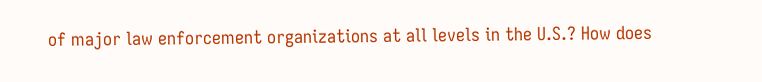of major law enforcement organizations at all levels in the U.S.? How does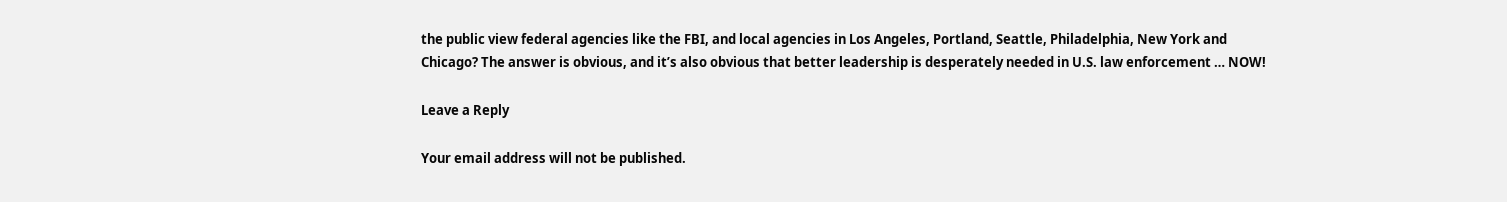the public view federal agencies like the FBI, and local agencies in Los Angeles, Portland, Seattle, Philadelphia, New York and Chicago? The answer is obvious, and it’s also obvious that better leadership is desperately needed in U.S. law enforcement … NOW!

Leave a Reply

Your email address will not be published.